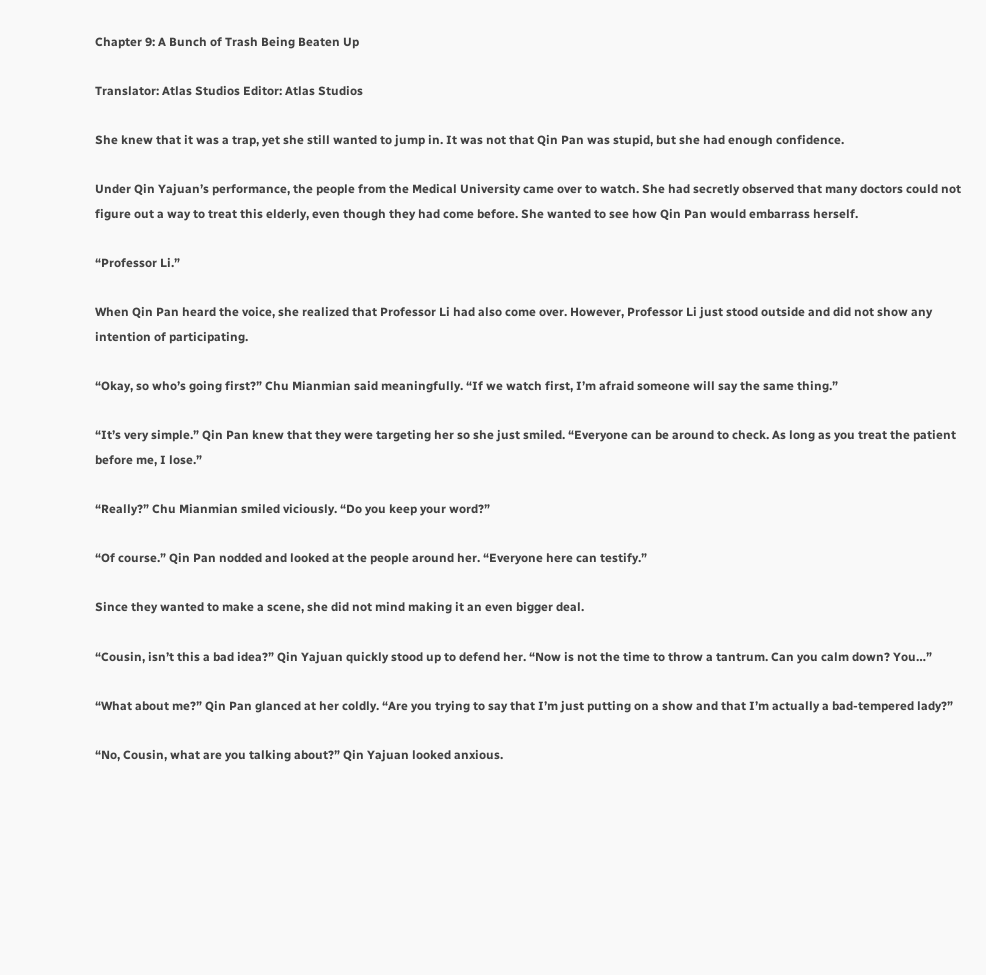Chapter 9: A Bunch of Trash Being Beaten Up

Translator: Atlas Studios Editor: Atlas Studios

She knew that it was a trap, yet she still wanted to jump in. It was not that Qin Pan was stupid, but she had enough confidence.

Under Qin Yajuan’s performance, the people from the Medical University came over to watch. She had secretly observed that many doctors could not figure out a way to treat this elderly, even though they had come before. She wanted to see how Qin Pan would embarrass herself.

“Professor Li.”

When Qin Pan heard the voice, she realized that Professor Li had also come over. However, Professor Li just stood outside and did not show any intention of participating.

“Okay, so who’s going first?” Chu Mianmian said meaningfully. “If we watch first, I’m afraid someone will say the same thing.”

“It’s very simple.” Qin Pan knew that they were targeting her so she just smiled. “Everyone can be around to check. As long as you treat the patient before me, I lose.”

“Really?” Chu Mianmian smiled viciously. “Do you keep your word?”

“Of course.” Qin Pan nodded and looked at the people around her. “Everyone here can testify.”

Since they wanted to make a scene, she did not mind making it an even bigger deal.

“Cousin, isn’t this a bad idea?” Qin Yajuan quickly stood up to defend her. “Now is not the time to throw a tantrum. Can you calm down? You…”

“What about me?” Qin Pan glanced at her coldly. “Are you trying to say that I’m just putting on a show and that I’m actually a bad-tempered lady?”

“No, Cousin, what are you talking about?” Qin Yajuan looked anxious.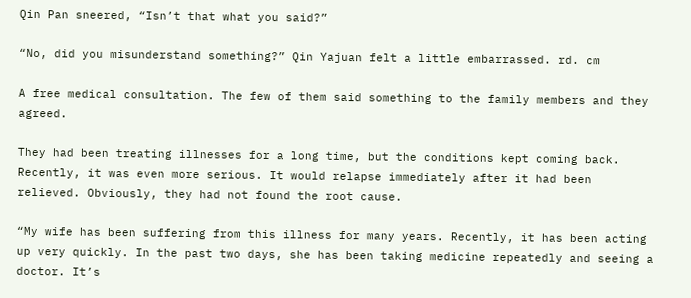Qin Pan sneered, “Isn’t that what you said?”

“No, did you misunderstand something?” Qin Yajuan felt a little embarrassed. rd. cm

A free medical consultation. The few of them said something to the family members and they agreed.

They had been treating illnesses for a long time, but the conditions kept coming back. Recently, it was even more serious. It would relapse immediately after it had been relieved. Obviously, they had not found the root cause.

“My wife has been suffering from this illness for many years. Recently, it has been acting up very quickly. In the past two days, she has been taking medicine repeatedly and seeing a doctor. It’s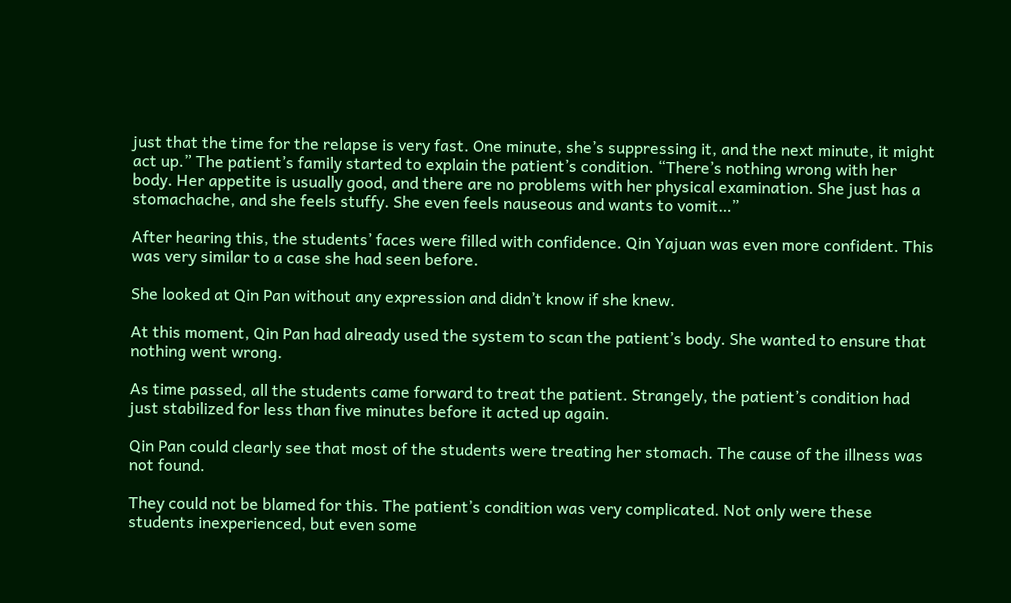just that the time for the relapse is very fast. One minute, she’s suppressing it, and the next minute, it might act up.” The patient’s family started to explain the patient’s condition. “There’s nothing wrong with her body. Her appetite is usually good, and there are no problems with her physical examination. She just has a stomachache, and she feels stuffy. She even feels nauseous and wants to vomit…”

After hearing this, the students’ faces were filled with confidence. Qin Yajuan was even more confident. This was very similar to a case she had seen before.

She looked at Qin Pan without any expression and didn’t know if she knew.

At this moment, Qin Pan had already used the system to scan the patient’s body. She wanted to ensure that nothing went wrong.

As time passed, all the students came forward to treat the patient. Strangely, the patient’s condition had just stabilized for less than five minutes before it acted up again.

Qin Pan could clearly see that most of the students were treating her stomach. The cause of the illness was not found.

They could not be blamed for this. The patient’s condition was very complicated. Not only were these students inexperienced, but even some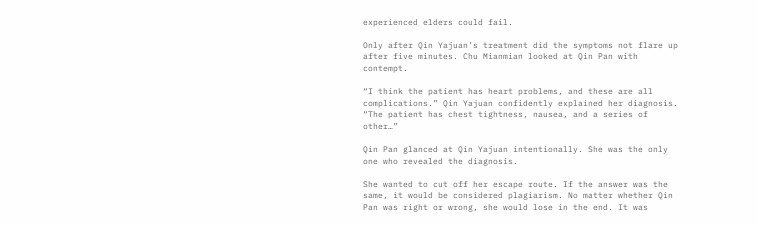experienced elders could fail.

Only after Qin Yajuan’s treatment did the symptoms not flare up after five minutes. Chu Mianmian looked at Qin Pan with contempt.

“I think the patient has heart problems, and these are all complications.” Qin Yajuan confidently explained her diagnosis. “The patient has chest tightness, nausea, and a series of other…”

Qin Pan glanced at Qin Yajuan intentionally. She was the only one who revealed the diagnosis.

She wanted to cut off her escape route. If the answer was the same, it would be considered plagiarism. No matter whether Qin Pan was right or wrong, she would lose in the end. It was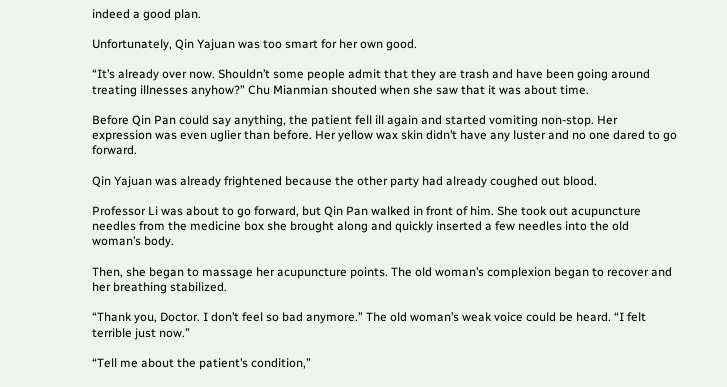indeed a good plan.

Unfortunately, Qin Yajuan was too smart for her own good.

“It’s already over now. Shouldn’t some people admit that they are trash and have been going around treating illnesses anyhow?” Chu Mianmian shouted when she saw that it was about time.

Before Qin Pan could say anything, the patient fell ill again and started vomiting non-stop. Her expression was even uglier than before. Her yellow wax skin didn’t have any luster and no one dared to go forward.

Qin Yajuan was already frightened because the other party had already coughed out blood.

Professor Li was about to go forward, but Qin Pan walked in front of him. She took out acupuncture needles from the medicine box she brought along and quickly inserted a few needles into the old woman’s body.

Then, she began to massage her acupuncture points. The old woman’s complexion began to recover and her breathing stabilized.

“Thank you, Doctor. I don’t feel so bad anymore.” The old woman’s weak voice could be heard. “I felt terrible just now.”

“Tell me about the patient’s condition,”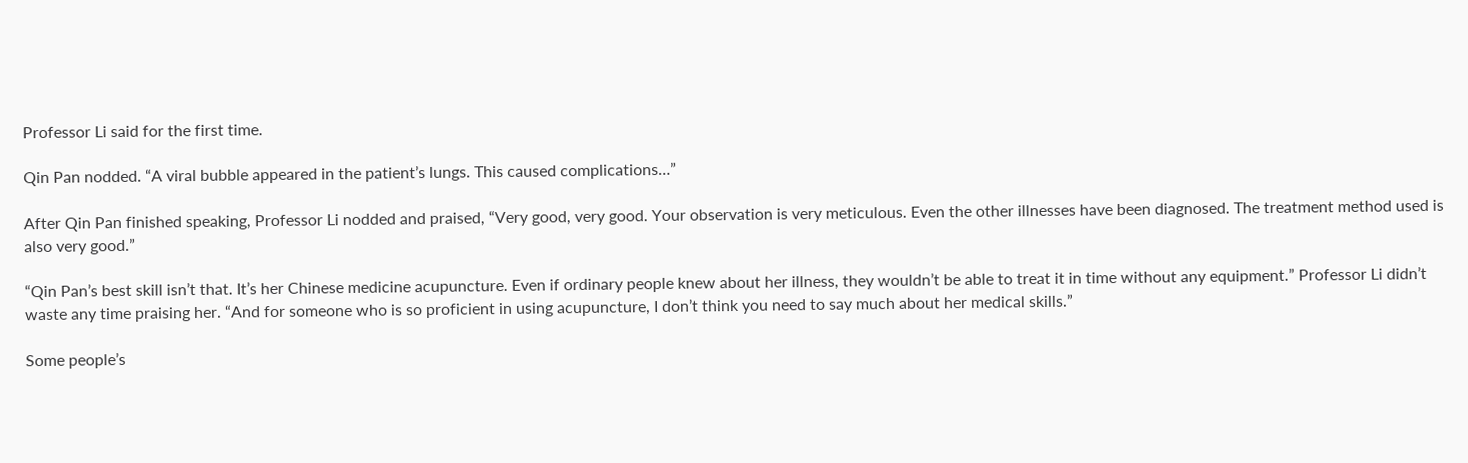Professor Li said for the first time.

Qin Pan nodded. “A viral bubble appeared in the patient’s lungs. This caused complications…”

After Qin Pan finished speaking, Professor Li nodded and praised, “Very good, very good. Your observation is very meticulous. Even the other illnesses have been diagnosed. The treatment method used is also very good.”

“Qin Pan’s best skill isn’t that. It’s her Chinese medicine acupuncture. Even if ordinary people knew about her illness, they wouldn’t be able to treat it in time without any equipment.” Professor Li didn’t waste any time praising her. “And for someone who is so proficient in using acupuncture, I don’t think you need to say much about her medical skills.”

Some people’s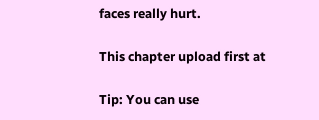faces really hurt.

This chapter upload first at

Tip: You can use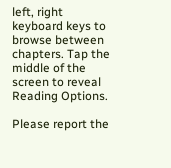left, right keyboard keys to browse between chapters. Tap the middle of the screen to reveal Reading Options.

Please report the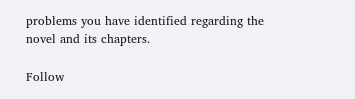problems you have identified regarding the novel and its chapters.

Follow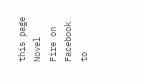this page Novel Fire on Facebook to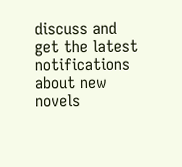discuss and get the latest notifications about new novels